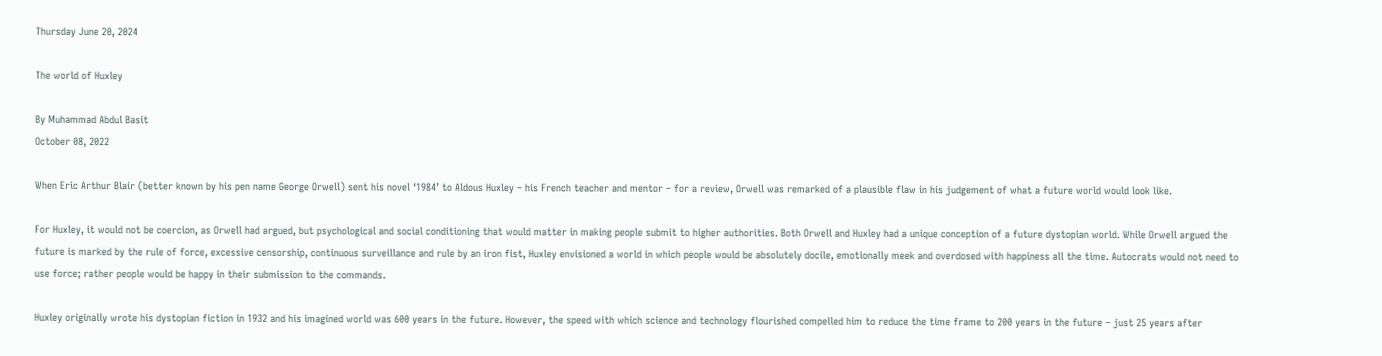Thursday June 20, 2024

The world of Huxley

By Muhammad Abdul Basit
October 08, 2022

When Eric Arthur Blair (better known by his pen name George Orwell) sent his novel ‘1984’ to Aldous Huxley – his French teacher and mentor – for a review, Orwell was remarked of a plausible flaw in his judgement of what a future world would look like.

For Huxley, it would not be coercion, as Orwell had argued, but psychological and social conditioning that would matter in making people submit to higher authorities. Both Orwell and Huxley had a unique conception of a future dystopian world. While Orwell argued the future is marked by the rule of force, excessive censorship, continuous surveillance and rule by an iron fist, Huxley envisioned a world in which people would be absolutely docile, emotionally meek and overdosed with happiness all the time. Autocrats would not need to use force; rather people would be happy in their submission to the commands.

Huxley originally wrote his dystopian fiction in 1932 and his imagined world was 600 years in the future. However, the speed with which science and technology flourished compelled him to reduce the time frame to 200 years in the future – just 25 years after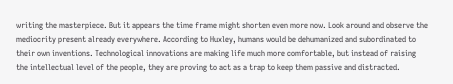writing the masterpiece. But it appears the time frame might shorten even more now. Look around and observe the mediocrity present already everywhere. According to Huxley, humans would be dehumanized and subordinated to their own inventions. Technological innovations are making life much more comfortable, but instead of raising the intellectual level of the people, they are proving to act as a trap to keep them passive and distracted.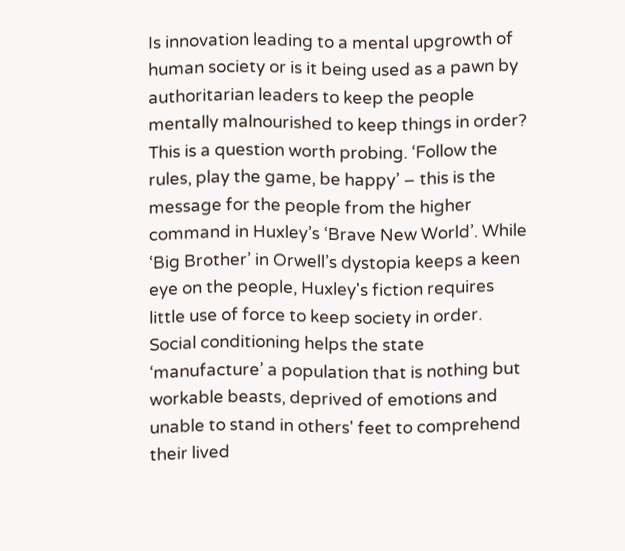Is innovation leading to a mental upgrowth of human society or is it being used as a pawn by authoritarian leaders to keep the people mentally malnourished to keep things in order? This is a question worth probing. ‘Follow the rules, play the game, be happy’ – this is the message for the people from the higher command in Huxley’s ‘Brave New World’. While ‘Big Brother’ in Orwell’s dystopia keeps a keen eye on the people, Huxley's fiction requires little use of force to keep society in order. Social conditioning helps the state ‘manufacture’ a population that is nothing but workable beasts, deprived of emotions and unable to stand in others' feet to comprehend their lived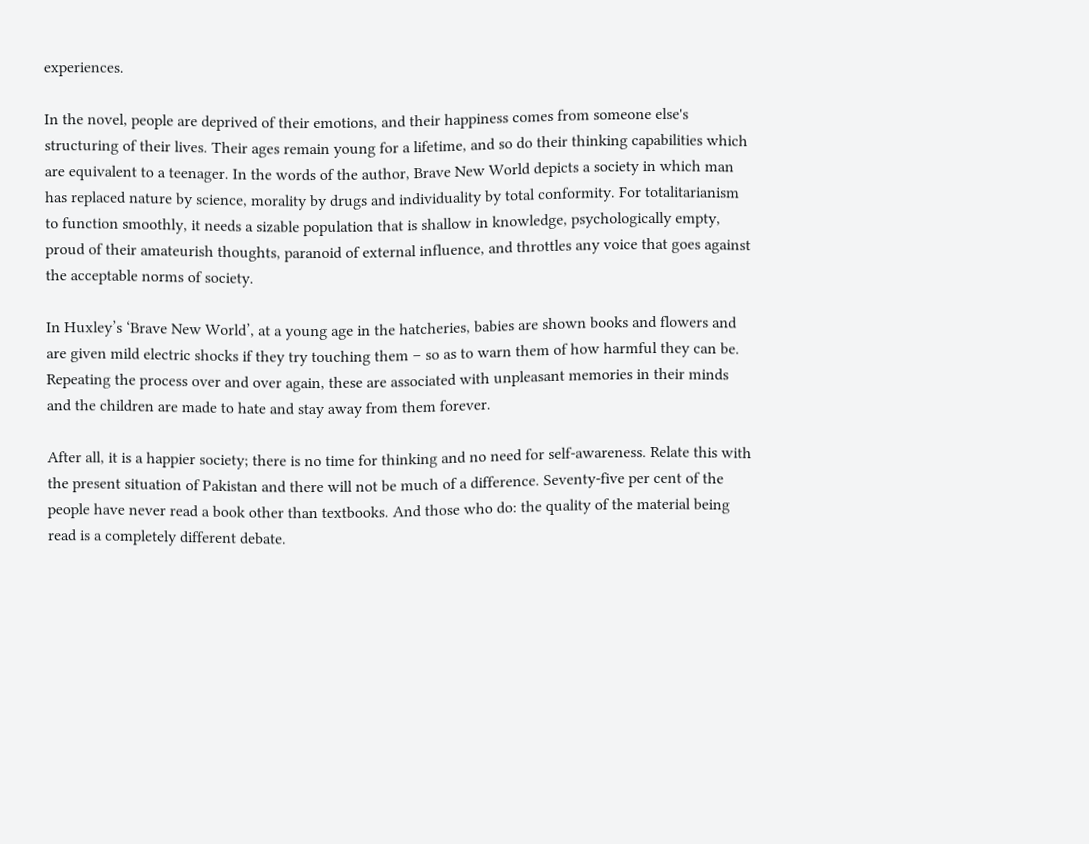experiences.

In the novel, people are deprived of their emotions, and their happiness comes from someone else's structuring of their lives. Their ages remain young for a lifetime, and so do their thinking capabilities which are equivalent to a teenager. In the words of the author, Brave New World depicts a society in which man has replaced nature by science, morality by drugs and individuality by total conformity. For totalitarianism to function smoothly, it needs a sizable population that is shallow in knowledge, psychologically empty, proud of their amateurish thoughts, paranoid of external influence, and throttles any voice that goes against the acceptable norms of society.

In Huxley’s ‘Brave New World’, at a young age in the hatcheries, babies are shown books and flowers and are given mild electric shocks if they try touching them – so as to warn them of how harmful they can be. Repeating the process over and over again, these are associated with unpleasant memories in their minds and the children are made to hate and stay away from them forever.

After all, it is a happier society; there is no time for thinking and no need for self-awareness. Relate this with the present situation of Pakistan and there will not be much of a difference. Seventy-five per cent of the people have never read a book other than textbooks. And those who do: the quality of the material being read is a completely different debate.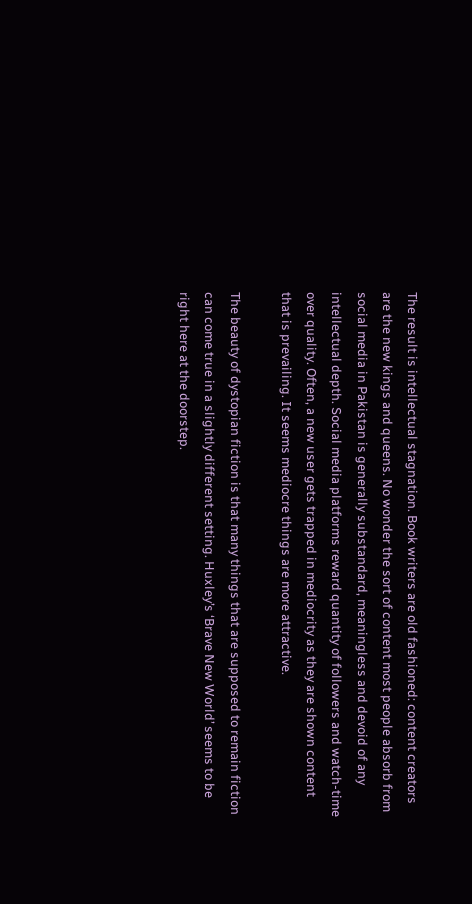The result is intellectual stagnation. Book writers are old fashioned: content creators are the new kings and queens. No wonder the sort of content most people absorb from social media in Pakistan is generally substandard, meaningless and devoid of any intellectual depth. Social media platforms reward quantity of followers and watch-time over quality. Often, a new user gets trapped in mediocrity as they are shown content that is prevailing. It seems mediocre things are more attractive.

The beauty of dystopian fiction is that many things that are supposed to remain fiction can come true in a slightly different setting. Huxley’s ‘Brave New World’ seems to be right here at the doorstep.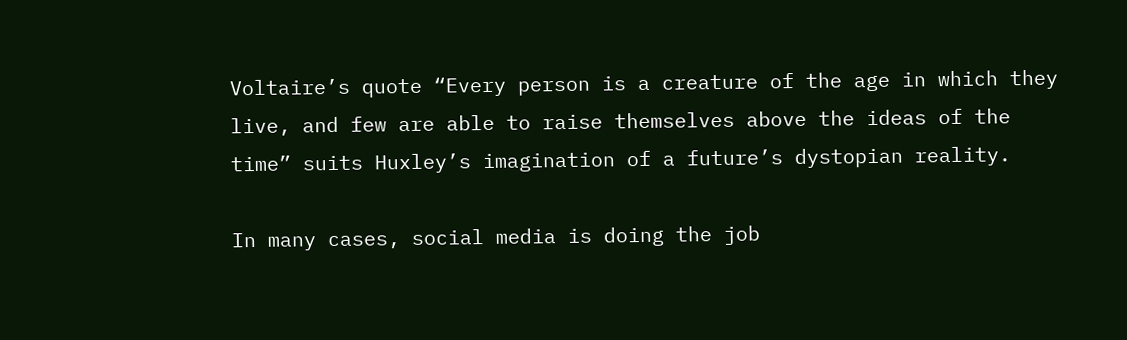Voltaire’s quote “Every person is a creature of the age in which they live, and few are able to raise themselves above the ideas of the time” suits Huxley’s imagination of a future’s dystopian reality.

In many cases, social media is doing the job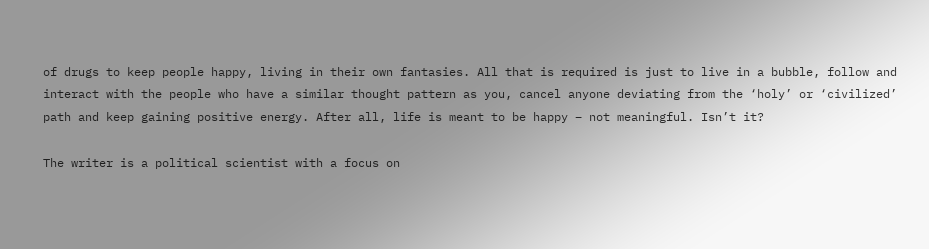of drugs to keep people happy, living in their own fantasies. All that is required is just to live in a bubble, follow and interact with the people who have a similar thought pattern as you, cancel anyone deviating from the ‘holy’ or ‘civilized’ path and keep gaining positive energy. After all, life is meant to be happy – not meaningful. Isn’t it?

The writer is a political scientist with a focus on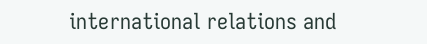international relations and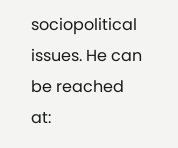sociopolitical issues. He can be reached at: